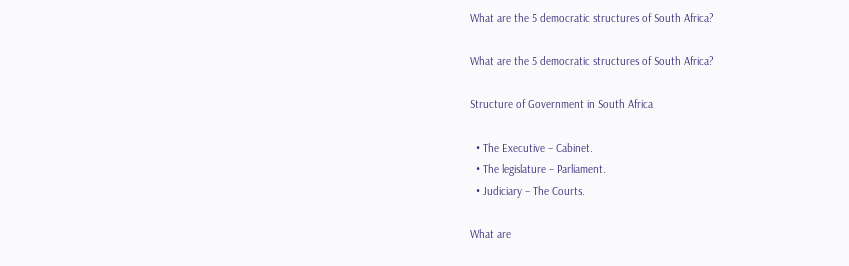What are the 5 democratic structures of South Africa?

What are the 5 democratic structures of South Africa?

Structure of Government in South Africa

  • The Executive – Cabinet.
  • The legislature – Parliament.
  • Judiciary – The Courts.

What are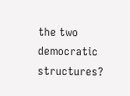the two democratic structures?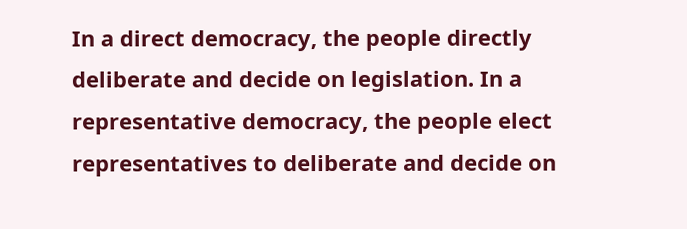In a direct democracy, the people directly deliberate and decide on legislation. In a representative democracy, the people elect representatives to deliberate and decide on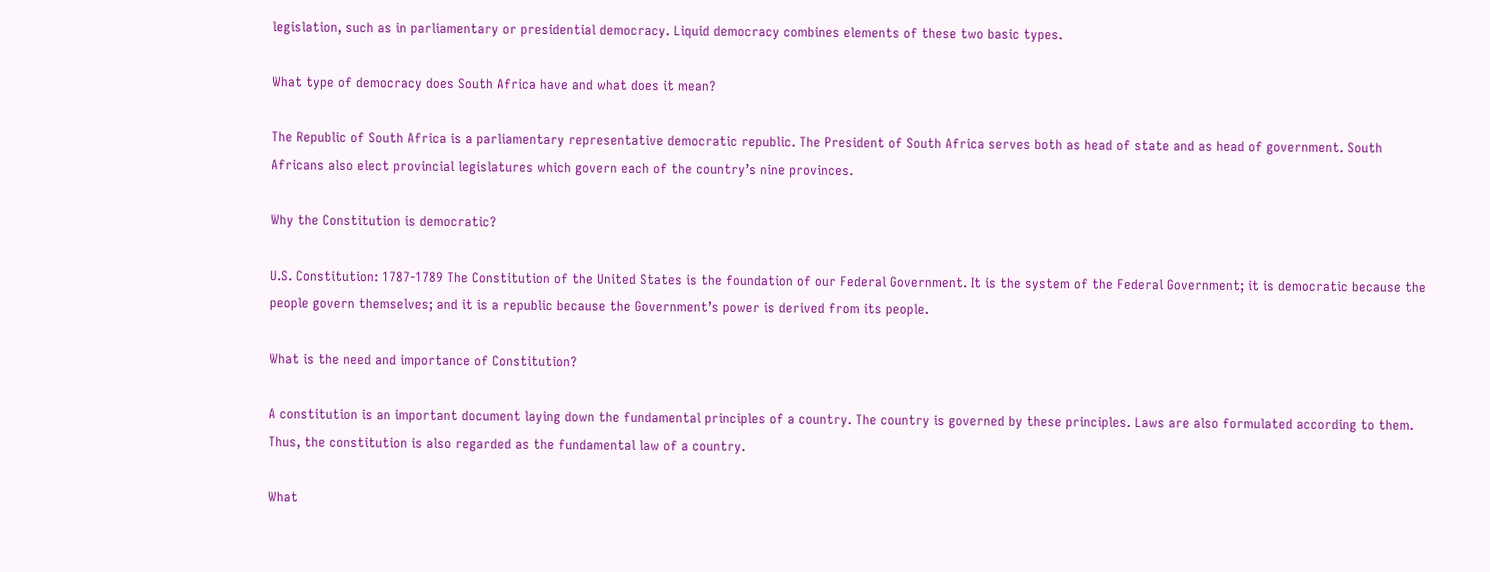legislation, such as in parliamentary or presidential democracy. Liquid democracy combines elements of these two basic types.

What type of democracy does South Africa have and what does it mean?

The Republic of South Africa is a parliamentary representative democratic republic. The President of South Africa serves both as head of state and as head of government. South Africans also elect provincial legislatures which govern each of the country’s nine provinces.

Why the Constitution is democratic?

U.S. Constitution: 1787-1789 The Constitution of the United States is the foundation of our Federal Government. It is the system of the Federal Government; it is democratic because the people govern themselves; and it is a republic because the Government’s power is derived from its people.

What is the need and importance of Constitution?

A constitution is an important document laying down the fundamental principles of a country. The country is governed by these principles. Laws are also formulated according to them. Thus, the constitution is also regarded as the fundamental law of a country.

What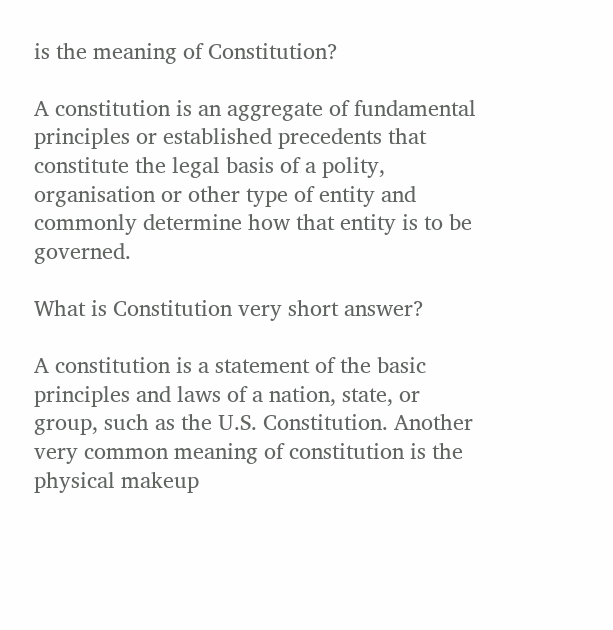is the meaning of Constitution?

A constitution is an aggregate of fundamental principles or established precedents that constitute the legal basis of a polity, organisation or other type of entity and commonly determine how that entity is to be governed.

What is Constitution very short answer?

A constitution is a statement of the basic principles and laws of a nation, state, or group, such as the U.S. Constitution. Another very common meaning of constitution is the physical makeup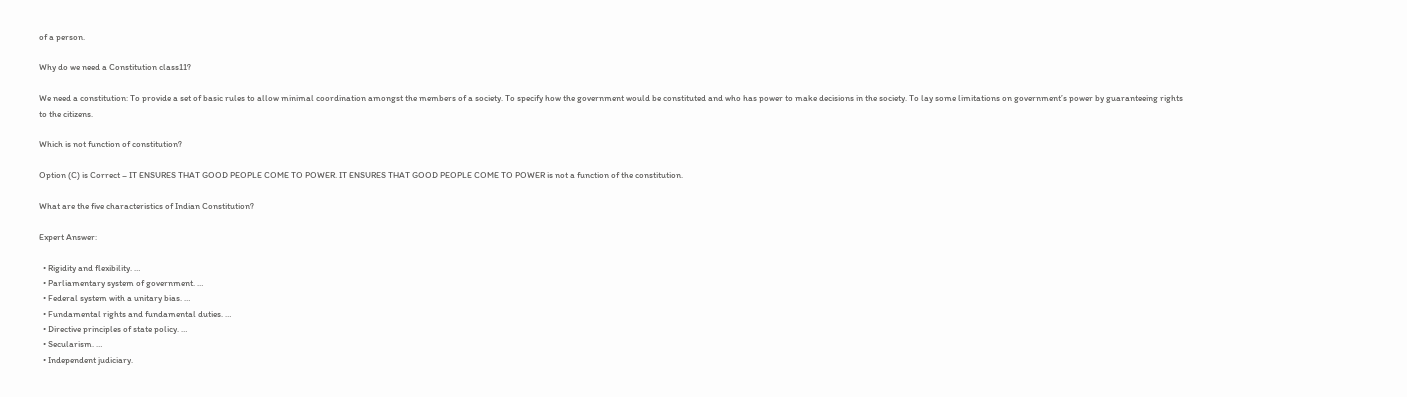of a person.

Why do we need a Constitution class11?

We need a constitution: To provide a set of basic rules to allow minimal coordination amongst the members of a society. To specify how the government would be constituted and who has power to make decisions in the society. To lay some limitations on government’s power by guaranteeing rights to the citizens.

Which is not function of constitution?

Option (C) is Correct – IT ENSURES THAT GOOD PEOPLE COME TO POWER. IT ENSURES THAT GOOD PEOPLE COME TO POWER is not a function of the constitution.

What are the five characteristics of Indian Constitution?

Expert Answer:

  • Rigidity and flexibility. …
  • Parliamentary system of government. …
  • Federal system with a unitary bias. …
  • Fundamental rights and fundamental duties. …
  • Directive principles of state policy. …
  • Secularism. …
  • Independent judiciary.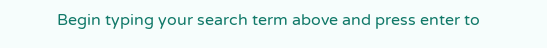Begin typing your search term above and press enter to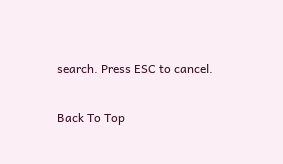search. Press ESC to cancel.

Back To Top